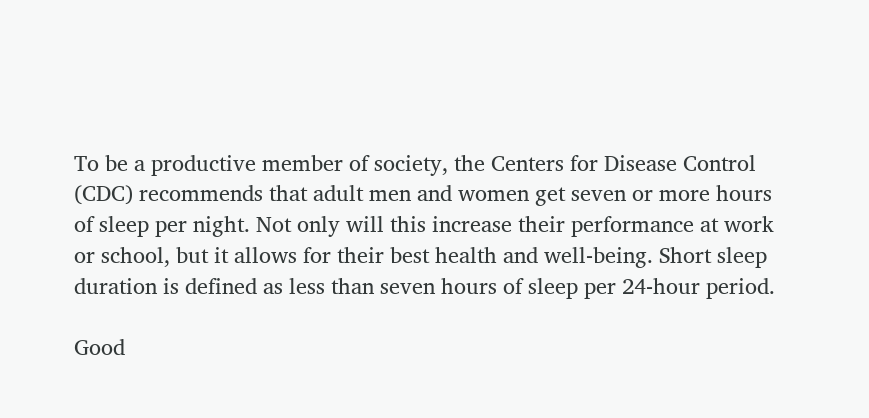To be a productive member of society, the Centers for Disease Control (CDC) recommends that adult men and women get seven or more hours of sleep per night. Not only will this increase their performance at work or school, but it allows for their best health and well-being. Short sleep duration is defined as less than seven hours of sleep per 24-hour period.

Good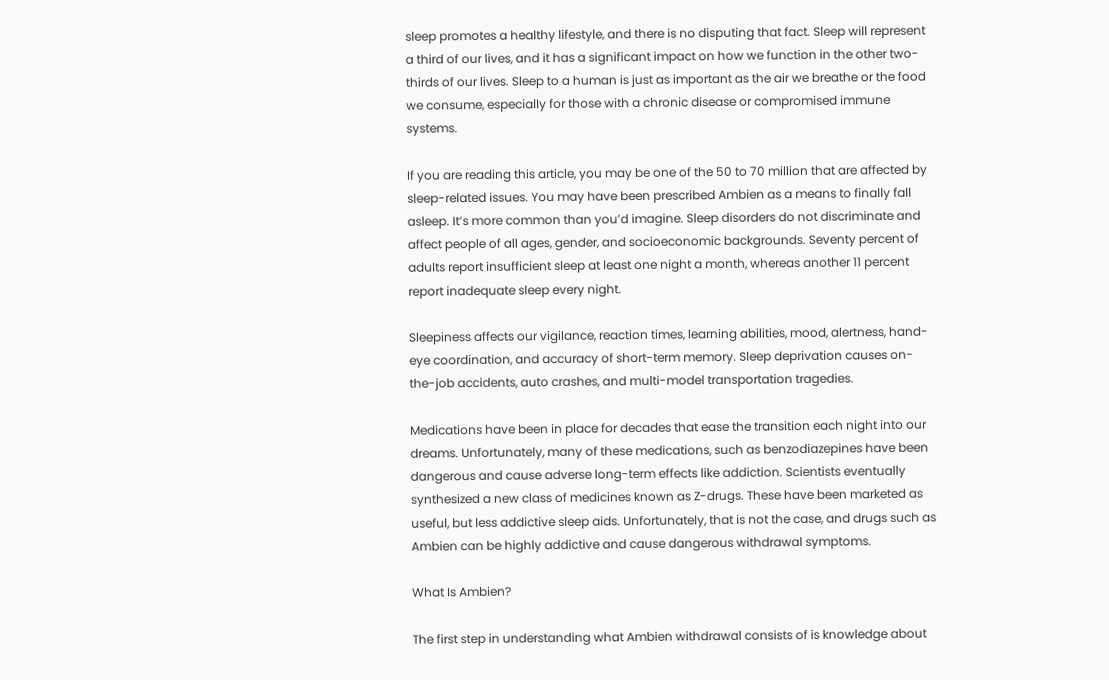sleep promotes a healthy lifestyle, and there is no disputing that fact. Sleep will represent a third of our lives, and it has a significant impact on how we function in the other two-thirds of our lives. Sleep to a human is just as important as the air we breathe or the food we consume, especially for those with a chronic disease or compromised immune systems.

If you are reading this article, you may be one of the 50 to 70 million that are affected by sleep-related issues. You may have been prescribed Ambien as a means to finally fall asleep. It’s more common than you’d imagine. Sleep disorders do not discriminate and affect people of all ages, gender, and socioeconomic backgrounds. Seventy percent of adults report insufficient sleep at least one night a month, whereas another 11 percent report inadequate sleep every night.

Sleepiness affects our vigilance, reaction times, learning abilities, mood, alertness, hand-eye coordination, and accuracy of short-term memory. Sleep deprivation causes on-the-job accidents, auto crashes, and multi-model transportation tragedies.

Medications have been in place for decades that ease the transition each night into our dreams. Unfortunately, many of these medications, such as benzodiazepines have been dangerous and cause adverse long-term effects like addiction. Scientists eventually synthesized a new class of medicines known as Z-drugs. These have been marketed as useful, but less addictive sleep aids. Unfortunately, that is not the case, and drugs such as Ambien can be highly addictive and cause dangerous withdrawal symptoms.

What Is Ambien?

The first step in understanding what Ambien withdrawal consists of is knowledge about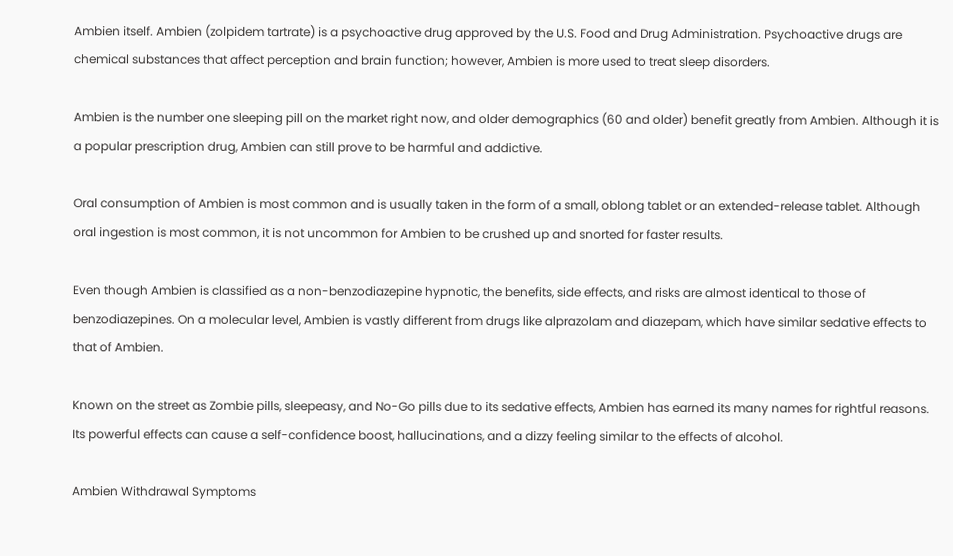Ambien itself. Ambien (zolpidem tartrate) is a psychoactive drug approved by the U.S. Food and Drug Administration. Psychoactive drugs are chemical substances that affect perception and brain function; however, Ambien is more used to treat sleep disorders.

Ambien is the number one sleeping pill on the market right now, and older demographics (60 and older) benefit greatly from Ambien. Although it is a popular prescription drug, Ambien can still prove to be harmful and addictive.

Oral consumption of Ambien is most common and is usually taken in the form of a small, oblong tablet or an extended-release tablet. Although oral ingestion is most common, it is not uncommon for Ambien to be crushed up and snorted for faster results.

Even though Ambien is classified as a non-benzodiazepine hypnotic, the benefits, side effects, and risks are almost identical to those of benzodiazepines. On a molecular level, Ambien is vastly different from drugs like alprazolam and diazepam, which have similar sedative effects to that of Ambien.

Known on the street as Zombie pills, sleepeasy, and No-Go pills due to its sedative effects, Ambien has earned its many names for rightful reasons. Its powerful effects can cause a self-confidence boost, hallucinations, and a dizzy feeling similar to the effects of alcohol.

Ambien Withdrawal Symptoms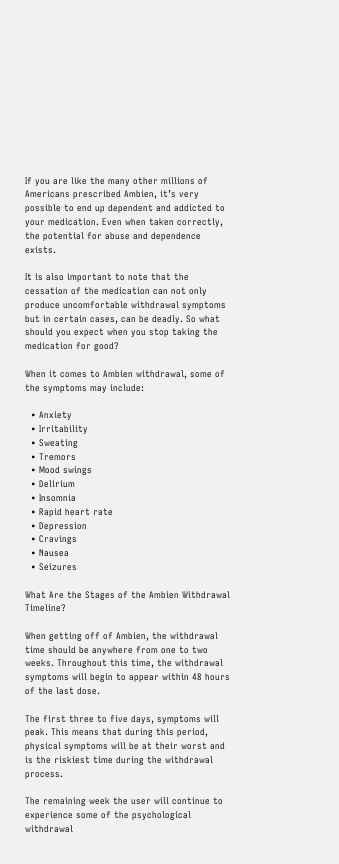If you are like the many other millions of Americans prescribed Ambien, it’s very possible to end up dependent and addicted to your medication. Even when taken correctly, the potential for abuse and dependence exists.

It is also important to note that the cessation of the medication can not only produce uncomfortable withdrawal symptoms but in certain cases, can be deadly. So what should you expect when you stop taking the medication for good?

When it comes to Ambien withdrawal, some of the symptoms may include:

  • Anxiety
  • Irritability
  • Sweating
  • Tremors
  • Mood swings
  • Delirium
  • Insomnia
  • Rapid heart rate
  • Depression
  • Cravings
  • Nausea
  • Seizures

What Are the Stages of the Ambien Withdrawal Timeline?

When getting off of Ambien, the withdrawal time should be anywhere from one to two weeks. Throughout this time, the withdrawal symptoms will begin to appear within 48 hours of the last dose.

The first three to five days, symptoms will peak. This means that during this period, physical symptoms will be at their worst and is the riskiest time during the withdrawal process.

The remaining week the user will continue to experience some of the psychological withdrawal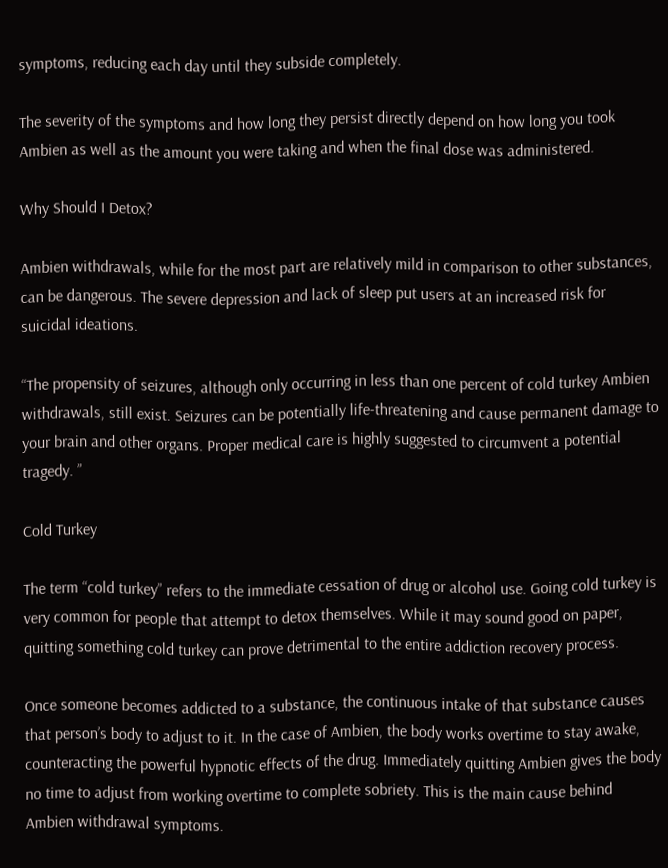symptoms, reducing each day until they subside completely.

The severity of the symptoms and how long they persist directly depend on how long you took Ambien as well as the amount you were taking and when the final dose was administered.

Why Should I Detox?

Ambien withdrawals, while for the most part are relatively mild in comparison to other substances, can be dangerous. The severe depression and lack of sleep put users at an increased risk for suicidal ideations.

“The propensity of seizures, although only occurring in less than one percent of cold turkey Ambien withdrawals, still exist. Seizures can be potentially life-threatening and cause permanent damage to your brain and other organs. Proper medical care is highly suggested to circumvent a potential tragedy. ”

Cold Turkey

The term “cold turkey” refers to the immediate cessation of drug or alcohol use. Going cold turkey is very common for people that attempt to detox themselves. While it may sound good on paper, quitting something cold turkey can prove detrimental to the entire addiction recovery process.

Once someone becomes addicted to a substance, the continuous intake of that substance causes that person’s body to adjust to it. In the case of Ambien, the body works overtime to stay awake, counteracting the powerful hypnotic effects of the drug. Immediately quitting Ambien gives the body no time to adjust from working overtime to complete sobriety. This is the main cause behind Ambien withdrawal symptoms.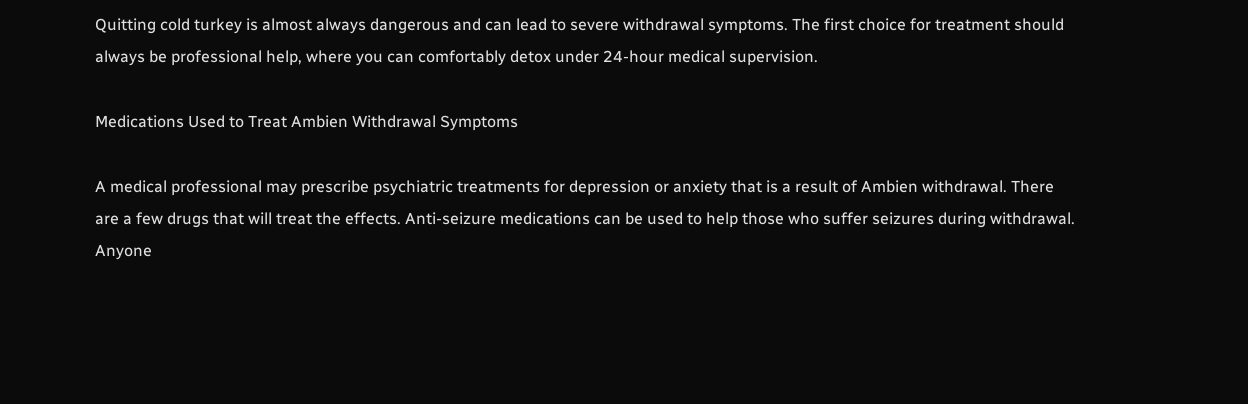Quitting cold turkey is almost always dangerous and can lead to severe withdrawal symptoms. The first choice for treatment should always be professional help, where you can comfortably detox under 24-hour medical supervision.

Medications Used to Treat Ambien Withdrawal Symptoms

A medical professional may prescribe psychiatric treatments for depression or anxiety that is a result of Ambien withdrawal. There are a few drugs that will treat the effects. Anti-seizure medications can be used to help those who suffer seizures during withdrawal. Anyone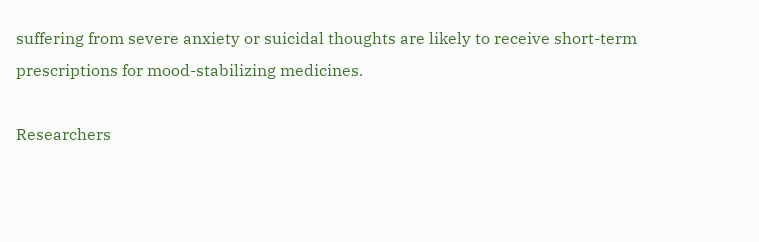suffering from severe anxiety or suicidal thoughts are likely to receive short-term prescriptions for mood-stabilizing medicines.

Researchers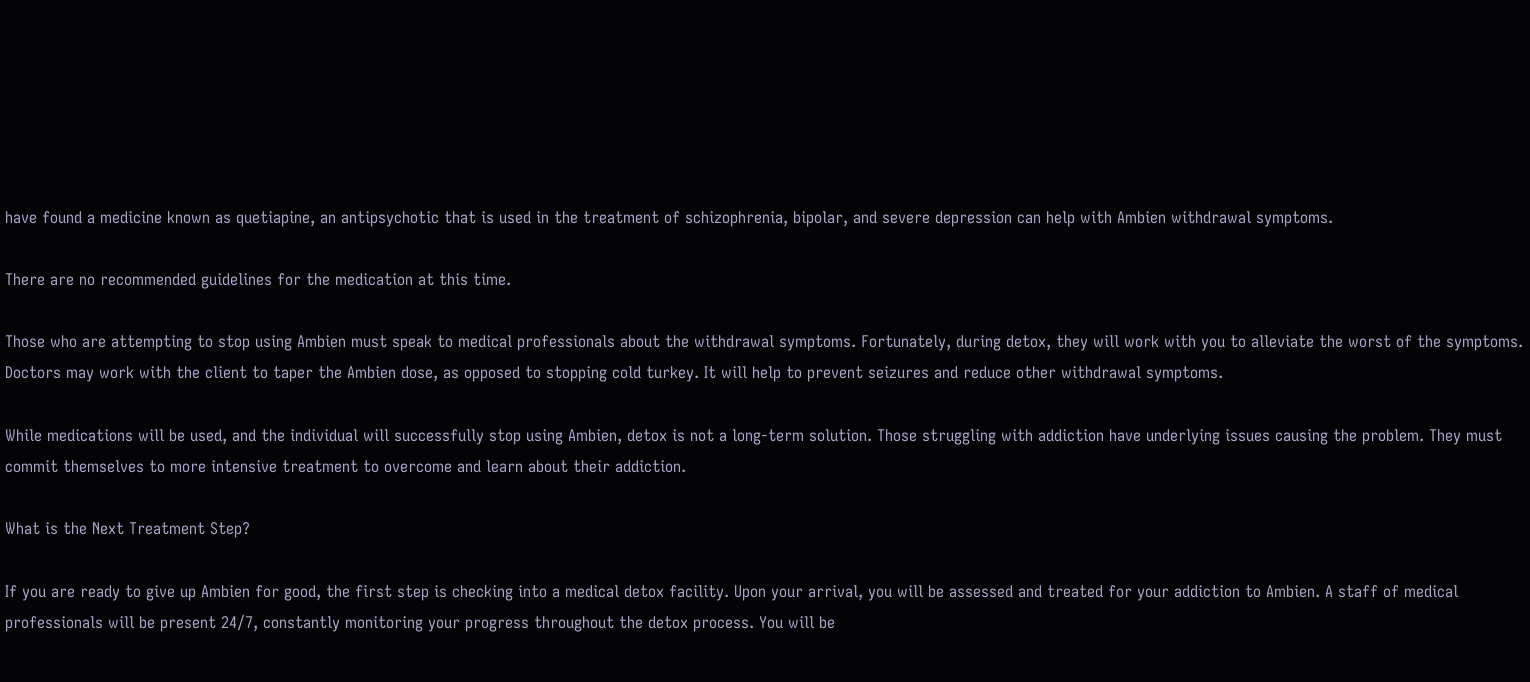have found a medicine known as quetiapine, an antipsychotic that is used in the treatment of schizophrenia, bipolar, and severe depression can help with Ambien withdrawal symptoms.

There are no recommended guidelines for the medication at this time.

Those who are attempting to stop using Ambien must speak to medical professionals about the withdrawal symptoms. Fortunately, during detox, they will work with you to alleviate the worst of the symptoms. Doctors may work with the client to taper the Ambien dose, as opposed to stopping cold turkey. It will help to prevent seizures and reduce other withdrawal symptoms.

While medications will be used, and the individual will successfully stop using Ambien, detox is not a long-term solution. Those struggling with addiction have underlying issues causing the problem. They must commit themselves to more intensive treatment to overcome and learn about their addiction.

What is the Next Treatment Step?

If you are ready to give up Ambien for good, the first step is checking into a medical detox facility. Upon your arrival, you will be assessed and treated for your addiction to Ambien. A staff of medical professionals will be present 24/7, constantly monitoring your progress throughout the detox process. You will be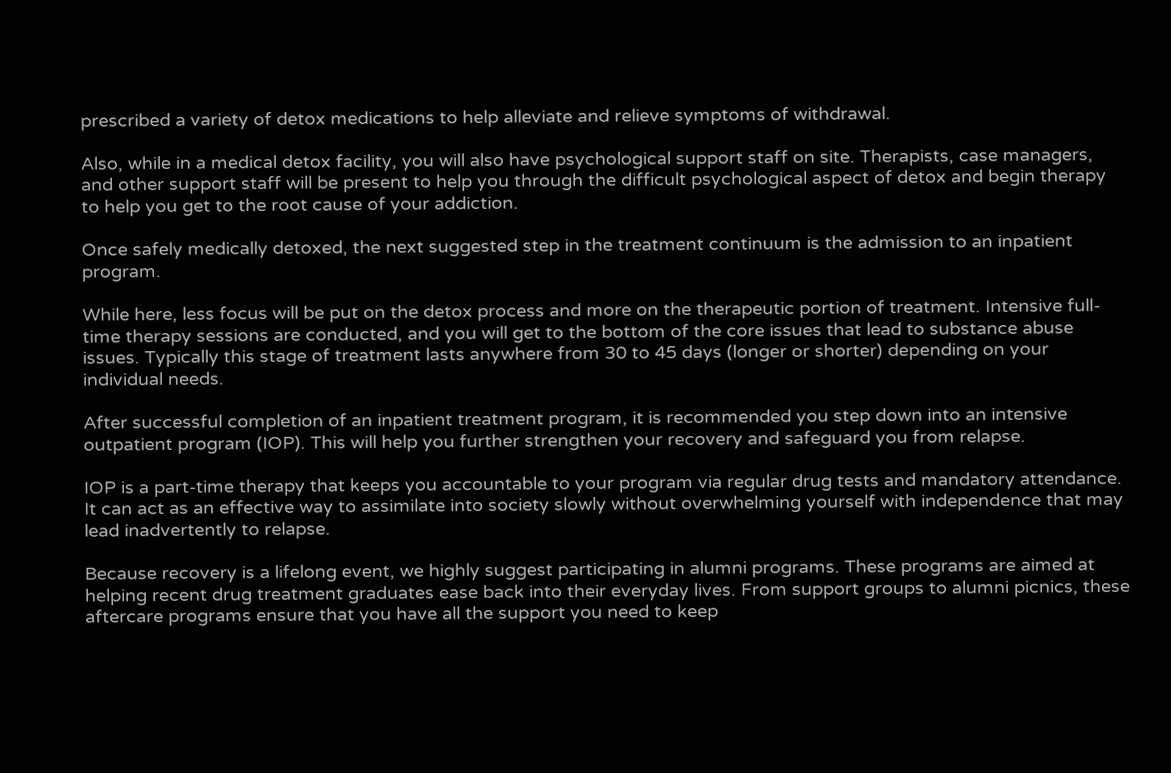prescribed a variety of detox medications to help alleviate and relieve symptoms of withdrawal.

Also, while in a medical detox facility, you will also have psychological support staff on site. Therapists, case managers, and other support staff will be present to help you through the difficult psychological aspect of detox and begin therapy to help you get to the root cause of your addiction.

Once safely medically detoxed, the next suggested step in the treatment continuum is the admission to an inpatient program.

While here, less focus will be put on the detox process and more on the therapeutic portion of treatment. Intensive full-time therapy sessions are conducted, and you will get to the bottom of the core issues that lead to substance abuse issues. Typically this stage of treatment lasts anywhere from 30 to 45 days (longer or shorter) depending on your individual needs.

After successful completion of an inpatient treatment program, it is recommended you step down into an intensive outpatient program (IOP). This will help you further strengthen your recovery and safeguard you from relapse.

IOP is a part-time therapy that keeps you accountable to your program via regular drug tests and mandatory attendance. It can act as an effective way to assimilate into society slowly without overwhelming yourself with independence that may lead inadvertently to relapse.

Because recovery is a lifelong event, we highly suggest participating in alumni programs. These programs are aimed at helping recent drug treatment graduates ease back into their everyday lives. From support groups to alumni picnics, these aftercare programs ensure that you have all the support you need to keep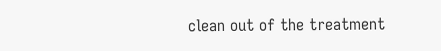clean out of the treatment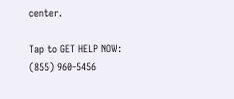center.

Tap to GET HELP NOW: (855) 960-5456